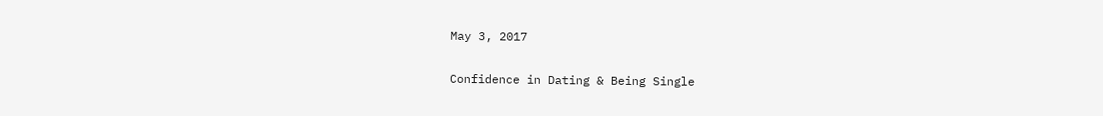May 3, 2017

Confidence in Dating & Being Single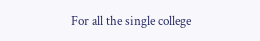For all the single college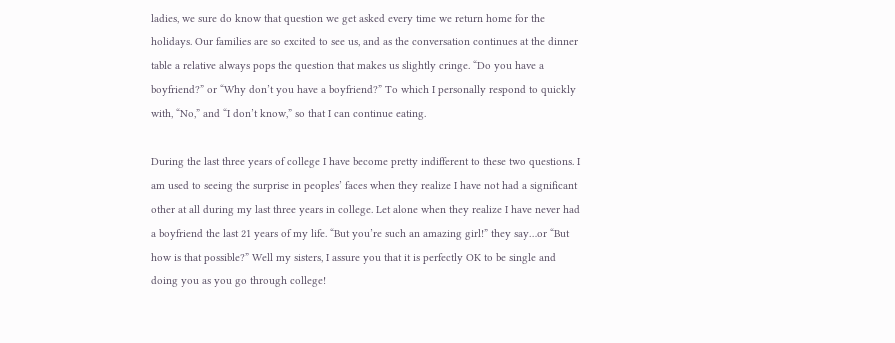ladies, we sure do know that question we get asked every time we return home for the holidays. Our families are so excited to see us, and as the conversation continues at the dinner table a relative always pops the question that makes us slightly cringe. “Do you have a boyfriend?” or “Why don’t you have a boyfriend?” To which I personally respond to quickly with, “No,” and “I don’t know,” so that I can continue eating.

During the last three years of college I have become pretty indifferent to these two questions. I am used to seeing the surprise in peoples’ faces when they realize I have not had a significant other at all during my last three years in college. Let alone when they realize I have never had a boyfriend the last 21 years of my life. “But you’re such an amazing girl!” they say…or “But how is that possible?” Well my sisters, I assure you that it is perfectly OK to be single and doing you as you go through college!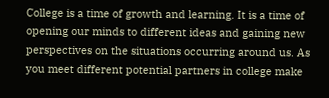College is a time of growth and learning. It is a time of opening our minds to different ideas and gaining new perspectives on the situations occurring around us. As you meet different potential partners in college make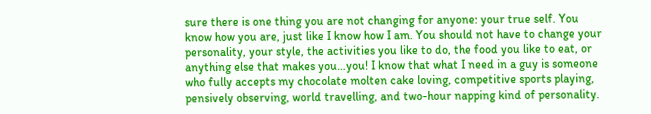sure there is one thing you are not changing for anyone: your true self. You know how you are, just like I know how I am. You should not have to change your personality, your style, the activities you like to do, the food you like to eat, or anything else that makes you…you! I know that what I need in a guy is someone who fully accepts my chocolate molten cake loving, competitive sports playing, pensively observing, world travelling, and two-hour napping kind of personality.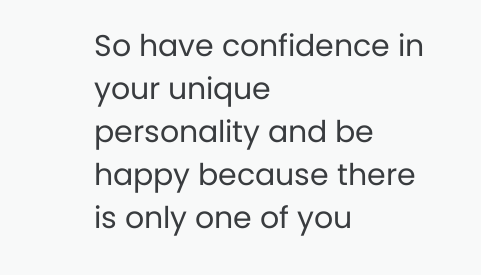So have confidence in your unique personality and be happy because there is only one of you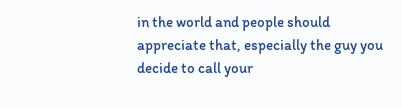in the world and people should appreciate that, especially the guy you decide to call your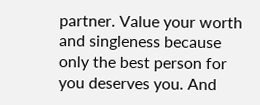partner. Value your worth and singleness because only the best person for you deserves you. And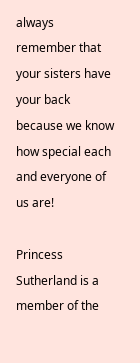always remember that your sisters have your back because we know how special each and everyone of us are!

Princess Sutherland is a member of the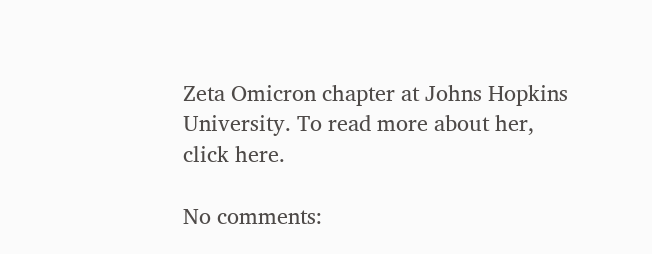Zeta Omicron chapter at Johns Hopkins University. To read more about her, click here.

No comments: